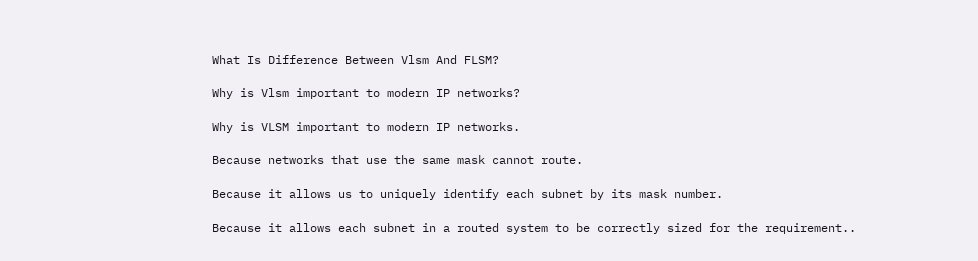What Is Difference Between Vlsm And FLSM?

Why is Vlsm important to modern IP networks?

Why is VLSM important to modern IP networks.

Because networks that use the same mask cannot route.

Because it allows us to uniquely identify each subnet by its mask number.

Because it allows each subnet in a routed system to be correctly sized for the requirement..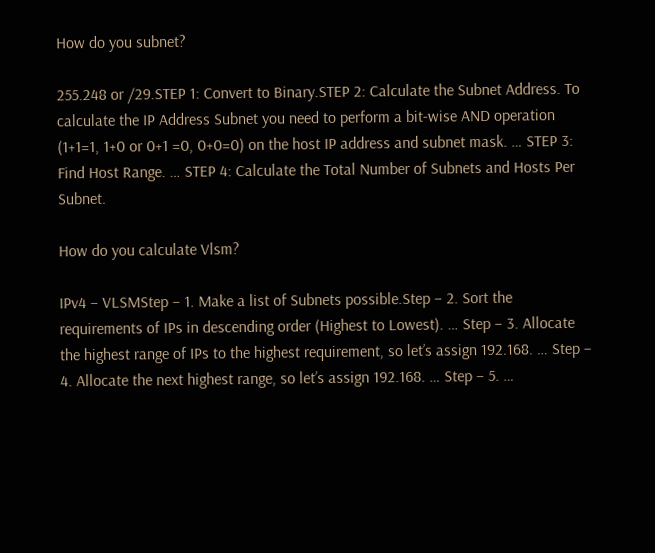How do you subnet?

255.248 or /29.STEP 1: Convert to Binary.STEP 2: Calculate the Subnet Address. To calculate the IP Address Subnet you need to perform a bit-wise AND operation (1+1=1, 1+0 or 0+1 =0, 0+0=0) on the host IP address and subnet mask. … STEP 3: Find Host Range. … STEP 4: Calculate the Total Number of Subnets and Hosts Per Subnet.

How do you calculate Vlsm?

IPv4 – VLSMStep – 1. Make a list of Subnets possible.Step – 2. Sort the requirements of IPs in descending order (Highest to Lowest). … Step – 3. Allocate the highest range of IPs to the highest requirement, so let’s assign 192.168. … Step – 4. Allocate the next highest range, so let’s assign 192.168. … Step – 5. …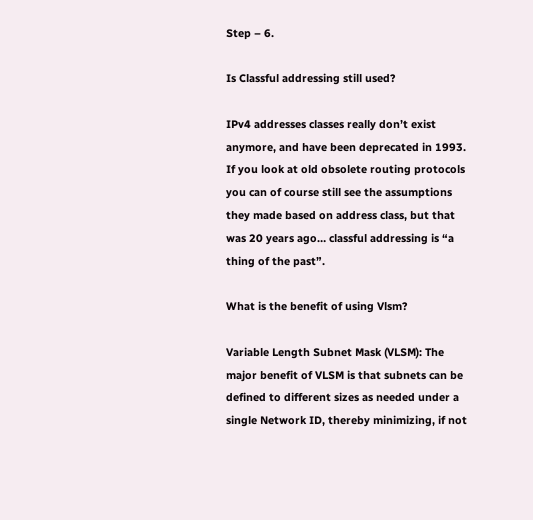Step – 6.

Is Classful addressing still used?

IPv4 addresses classes really don’t exist anymore, and have been deprecated in 1993. If you look at old obsolete routing protocols you can of course still see the assumptions they made based on address class, but that was 20 years ago… classful addressing is “a thing of the past”.

What is the benefit of using Vlsm?

Variable Length Subnet Mask (VLSM): The major benefit of VLSM is that subnets can be defined to different sizes as needed under a single Network ID, thereby minimizing, if not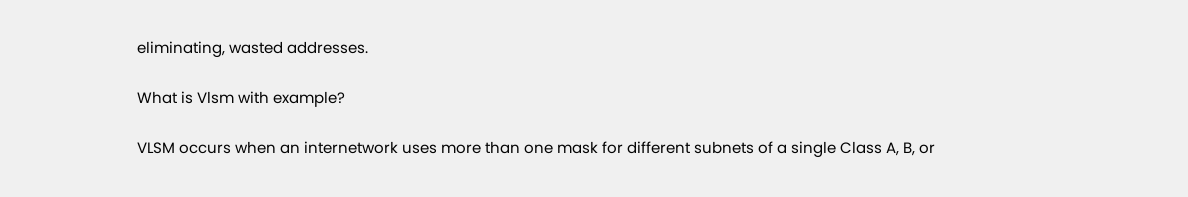eliminating, wasted addresses.

What is Vlsm with example?

VLSM occurs when an internetwork uses more than one mask for different subnets of a single Class A, B, or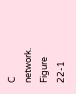C network. Figure 22-1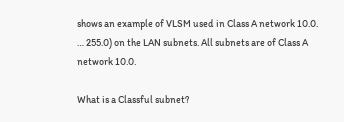shows an example of VLSM used in Class A network 10.0. … 255.0) on the LAN subnets. All subnets are of Class A network 10.0.

What is a Classful subnet?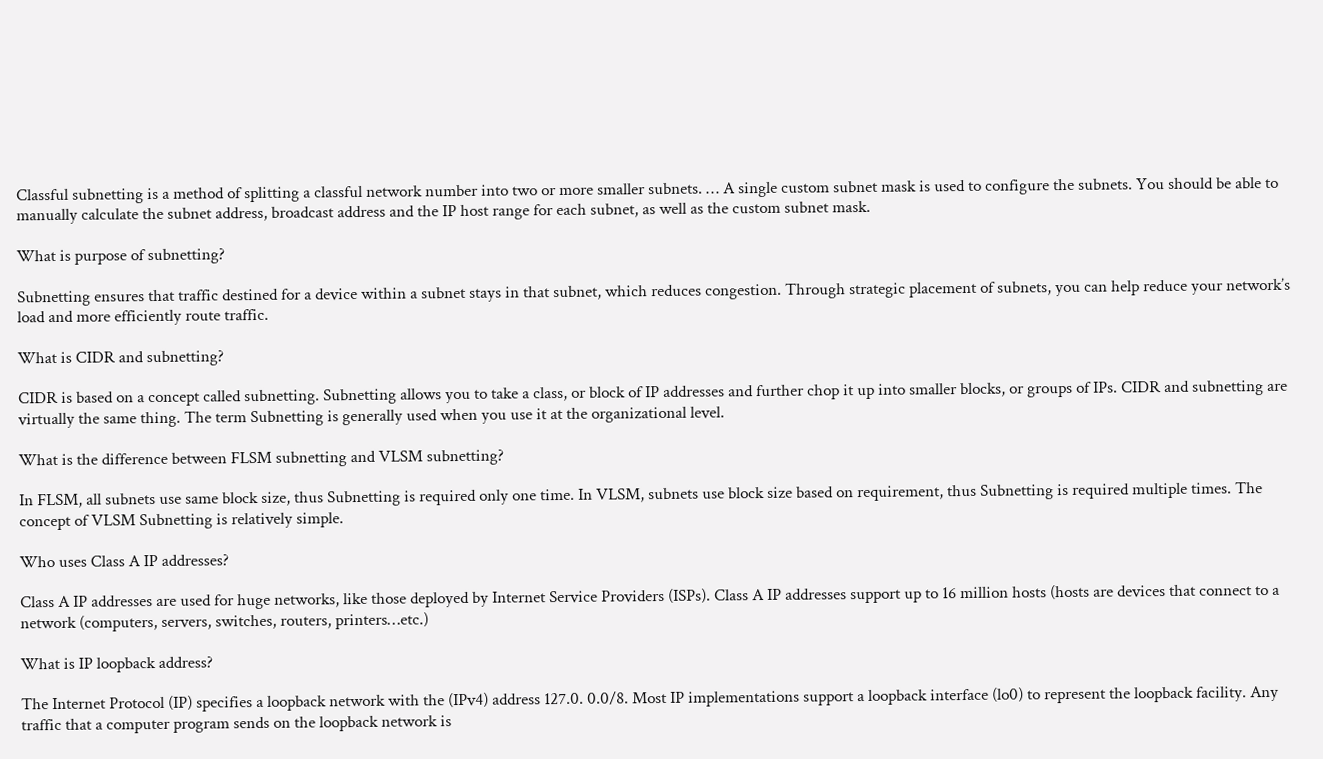Classful subnetting is a method of splitting a classful network number into two or more smaller subnets. … A single custom subnet mask is used to configure the subnets. You should be able to manually calculate the subnet address, broadcast address and the IP host range for each subnet, as well as the custom subnet mask.

What is purpose of subnetting?

Subnetting ensures that traffic destined for a device within a subnet stays in that subnet, which reduces congestion. Through strategic placement of subnets, you can help reduce your network’s load and more efficiently route traffic.

What is CIDR and subnetting?

CIDR is based on a concept called subnetting. Subnetting allows you to take a class, or block of IP addresses and further chop it up into smaller blocks, or groups of IPs. CIDR and subnetting are virtually the same thing. The term Subnetting is generally used when you use it at the organizational level.

What is the difference between FLSM subnetting and VLSM subnetting?

In FLSM, all subnets use same block size, thus Subnetting is required only one time. In VLSM, subnets use block size based on requirement, thus Subnetting is required multiple times. The concept of VLSM Subnetting is relatively simple.

Who uses Class A IP addresses?

Class A IP addresses are used for huge networks, like those deployed by Internet Service Providers (ISPs). Class A IP addresses support up to 16 million hosts (hosts are devices that connect to a network (computers, servers, switches, routers, printers…etc.)

What is IP loopback address?

The Internet Protocol (IP) specifies a loopback network with the (IPv4) address 127.0. 0.0/8. Most IP implementations support a loopback interface (lo0) to represent the loopback facility. Any traffic that a computer program sends on the loopback network is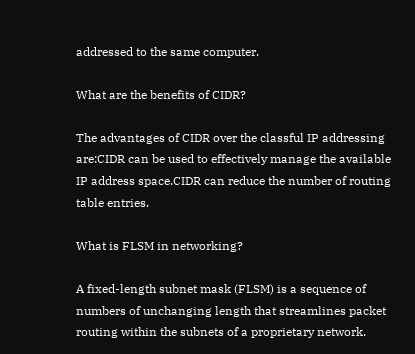addressed to the same computer.

What are the benefits of CIDR?

The advantages of CIDR over the classful IP addressing are:CIDR can be used to effectively manage the available IP address space.CIDR can reduce the number of routing table entries.

What is FLSM in networking?

A fixed-length subnet mask (FLSM) is a sequence of numbers of unchanging length that streamlines packet routing within the subnets of a proprietary network.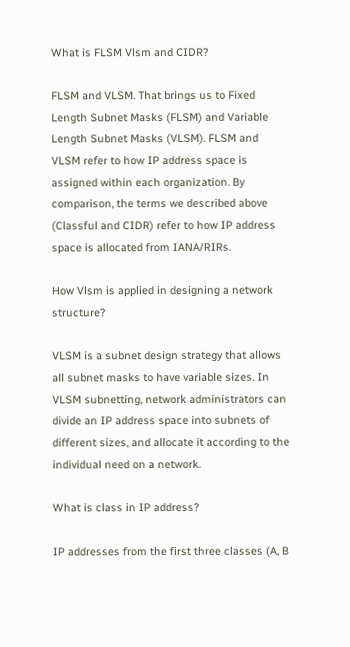What is FLSM Vlsm and CIDR?

FLSM and VLSM. That brings us to Fixed Length Subnet Masks (FLSM) and Variable Length Subnet Masks (VLSM). FLSM and VLSM refer to how IP address space is assigned within each organization. By comparison, the terms we described above (Classful and CIDR) refer to how IP address space is allocated from IANA/RIRs.

How Vlsm is applied in designing a network structure?

VLSM is a subnet design strategy that allows all subnet masks to have variable sizes. In VLSM subnetting, network administrators can divide an IP address space into subnets of different sizes, and allocate it according to the individual need on a network.

What is class in IP address?

IP addresses from the first three classes (A, B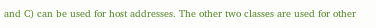and C) can be used for host addresses. The other two classes are used for other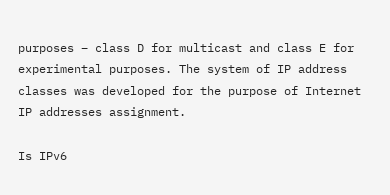purposes – class D for multicast and class E for experimental purposes. The system of IP address classes was developed for the purpose of Internet IP addresses assignment.

Is IPv6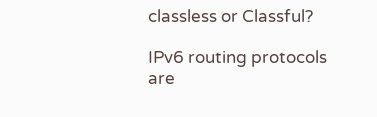classless or Classful?

IPv6 routing protocols are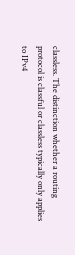classless. The distinction whether a routing protocol is classful or classless typically only applies to IPv4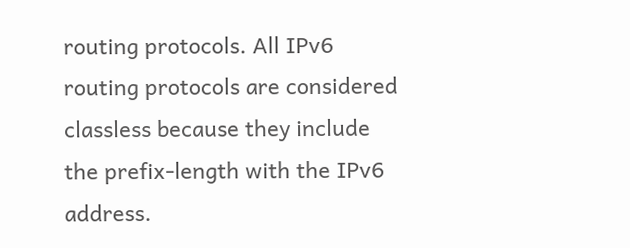routing protocols. All IPv6 routing protocols are considered classless because they include the prefix-length with the IPv6 address.